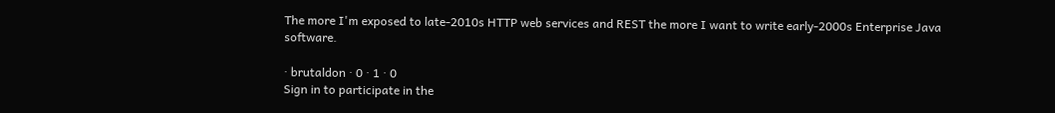The more I'm exposed to late-2010s HTTP web services and REST the more I want to write early-2000s Enterprise Java software.

· brutaldon · 0 · 1 · 0
Sign in to participate in the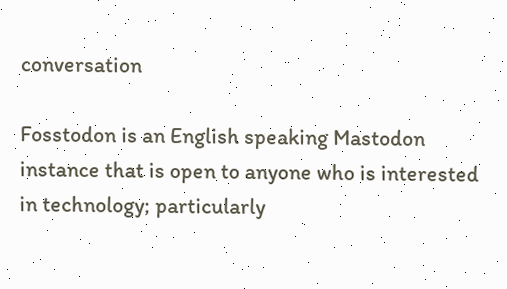conversation

Fosstodon is an English speaking Mastodon instance that is open to anyone who is interested in technology; particularly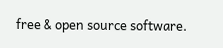free & open source software.